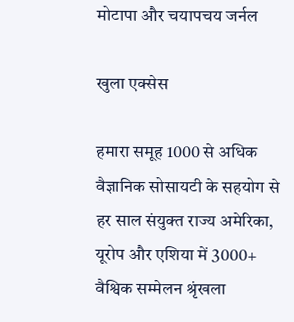मोटापा और चयापचय जर्नल

खुला एक्सेस

हमारा समूह 1000 से अधिक वैज्ञानिक सोसायटी के सहयोग से हर साल संयुक्त राज्य अमेरिका, यूरोप और एशिया में 3000+ वैश्विक सम्मेलन श्रृंखला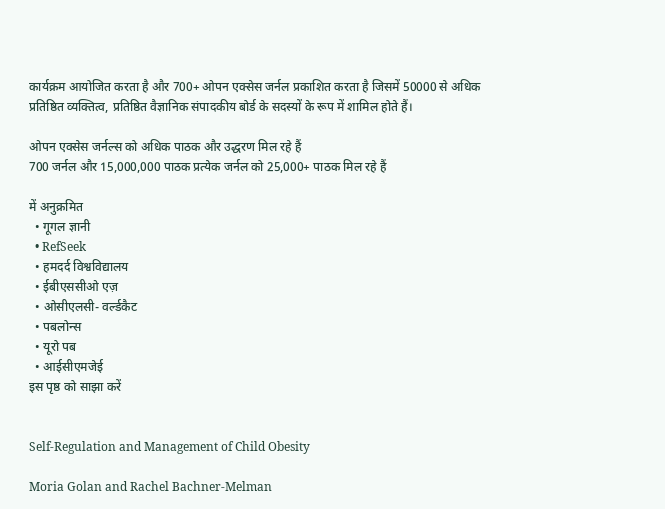कार्यक्रम आयोजित करता है और 700+ ओपन एक्सेस जर्नल प्रकाशित करता है जिसमें 50000 से अधिक प्रतिष्ठित व्यक्तित्व, प्रतिष्ठित वैज्ञानिक संपादकीय बोर्ड के सदस्यों के रूप में शामिल होते हैं।

ओपन एक्सेस जर्नल्स को अधिक पाठक और उद्धरण मिल रहे हैं
700 जर्नल और 15,000,000 पाठक प्रत्येक जर्नल को 25,000+ पाठक मिल रहे हैं

में अनुक्रमित
  • गूगल ज्ञानी
  • RefSeek
  • हमदर्द विश्वविद्यालय
  • ईबीएससीओ एज़
  • ओसीएलसी- वर्ल्डकैट
  • पबलोन्स
  • यूरो पब
  • आईसीएमजेई
इस पृष्ठ को साझा करें


Self-Regulation and Management of Child Obesity

Moria Golan and Rachel Bachner-Melman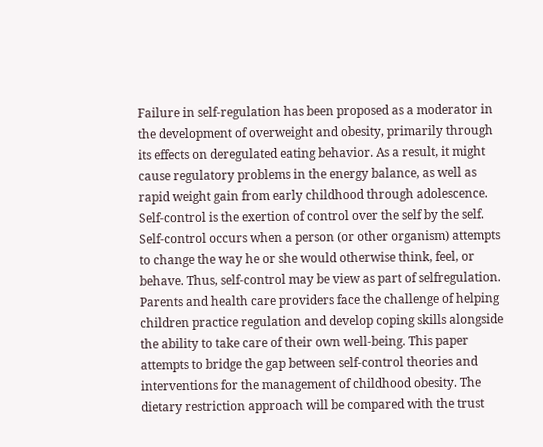Failure in self-regulation has been proposed as a moderator in the development of overweight and obesity, primarily through its effects on deregulated eating behavior. As a result, it might cause regulatory problems in the energy balance, as well as rapid weight gain from early childhood through adolescence. Self-control is the exertion of control over the self by the self. Self-control occurs when a person (or other organism) attempts to change the way he or she would otherwise think, feel, or behave. Thus, self-control may be view as part of selfregulation. Parents and health care providers face the challenge of helping children practice regulation and develop coping skills alongside the ability to take care of their own well-being. This paper attempts to bridge the gap between self-control theories and interventions for the management of childhood obesity. The dietary restriction approach will be compared with the trust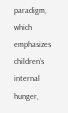paradigm, which emphasizes children’s internal hunger,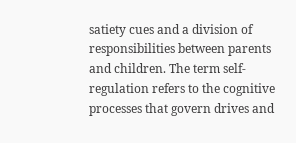satiety cues and a division of responsibilities between parents and children. The term self-regulation refers to the cognitive processes that govern drives and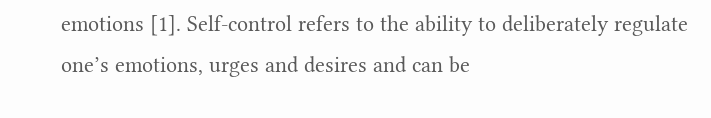emotions [1]. Self-control refers to the ability to deliberately regulate one’s emotions, urges and desires and can be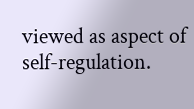viewed as aspect of self-regulation.